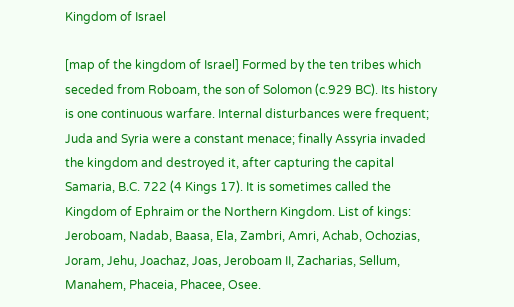Kingdom of Israel

[map of the kingdom of Israel] Formed by the ten tribes which seceded from Roboam, the son of Solomon (c.929 BC). Its history is one continuous warfare. Internal disturbances were frequent; Juda and Syria were a constant menace; finally Assyria invaded the kingdom and destroyed it, after capturing the capital Samaria, B.C. 722 (4 Kings 17). It is sometimes called the Kingdom of Ephraim or the Northern Kingdom. List of kings: Jeroboam, Nadab, Baasa, Ela, Zambri, Amri, Achab, Ochozias, Joram, Jehu, Joachaz, Joas, Jeroboam II, Zacharias, Sellum, Manahem, Phaceia, Phacee, Osee.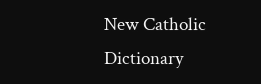New Catholic Dictionary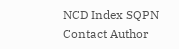NCD Index SQPN Contact Author